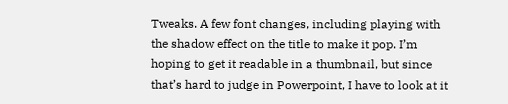Tweaks. A few font changes, including playing with the shadow effect on the title to make it pop. I’m hoping to get it readable in a thumbnail, but since that’s hard to judge in Powerpoint, I have to look at it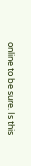online to be sure. Is this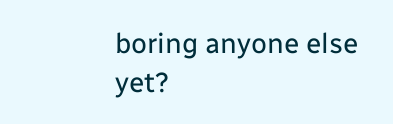boring anyone else yet?